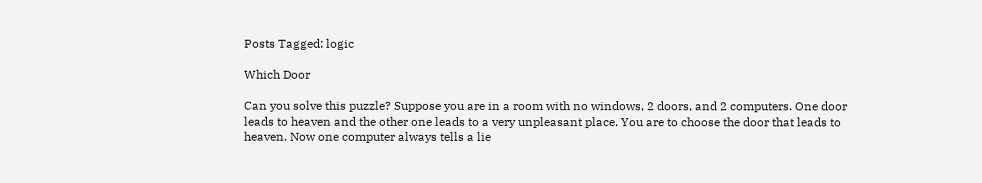Posts Tagged: logic

Which Door

Can you solve this puzzle? Suppose you are in a room with no windows, 2 doors, and 2 computers. One door leads to heaven and the other one leads to a very unpleasant place. You are to choose the door that leads to heaven. Now one computer always tells a lie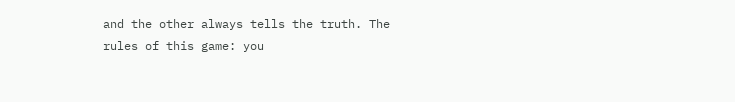and the other always tells the truth. The rules of this game: you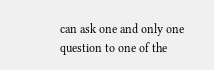can ask one and only one question to one of the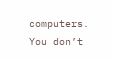computers. You don’t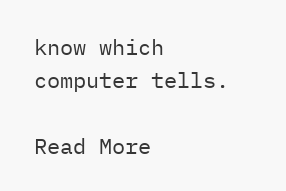know which computer tells.

Read More